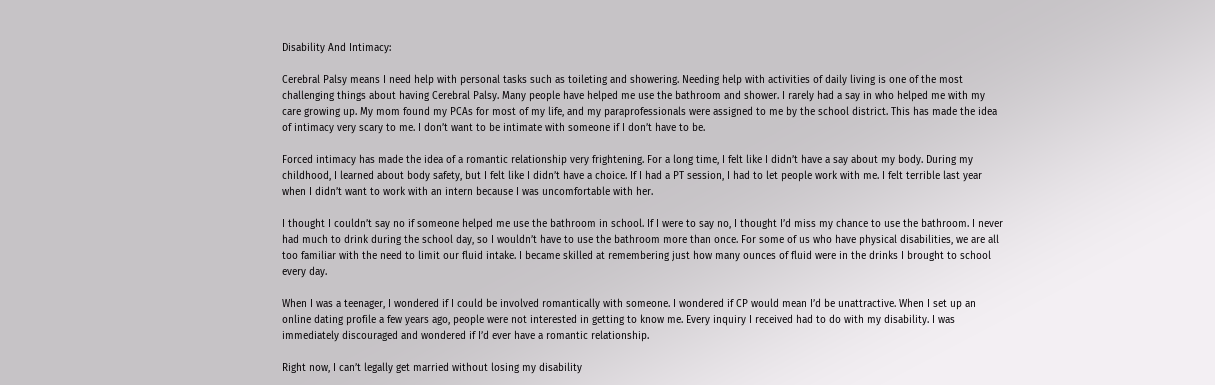Disability And Intimacy:

Cerebral Palsy means I need help with personal tasks such as toileting and showering. Needing help with activities of daily living is one of the most challenging things about having Cerebral Palsy. Many people have helped me use the bathroom and shower. I rarely had a say in who helped me with my care growing up. My mom found my PCAs for most of my life, and my paraprofessionals were assigned to me by the school district. This has made the idea of intimacy very scary to me. I don’t want to be intimate with someone if I don’t have to be.

Forced intimacy has made the idea of a romantic relationship very frightening. For a long time, I felt like I didn’t have a say about my body. During my childhood, I learned about body safety, but I felt like I didn’t have a choice. If I had a PT session, I had to let people work with me. I felt terrible last year when I didn’t want to work with an intern because I was uncomfortable with her.

I thought I couldn’t say no if someone helped me use the bathroom in school. If I were to say no, I thought I’d miss my chance to use the bathroom. I never had much to drink during the school day, so I wouldn’t have to use the bathroom more than once. For some of us who have physical disabilities, we are all too familiar with the need to limit our fluid intake. I became skilled at remembering just how many ounces of fluid were in the drinks I brought to school every day.

When I was a teenager, I wondered if I could be involved romantically with someone. I wondered if CP would mean I’d be unattractive. When I set up an online dating profile a few years ago, people were not interested in getting to know me. Every inquiry I received had to do with my disability. I was immediately discouraged and wondered if I’d ever have a romantic relationship.

Right now, I can’t legally get married without losing my disability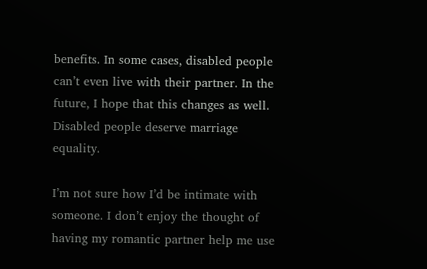benefits. In some cases, disabled people can’t even live with their partner. In the future, I hope that this changes as well. Disabled people deserve marriage equality.

I’m not sure how I’d be intimate with someone. I don’t enjoy the thought of having my romantic partner help me use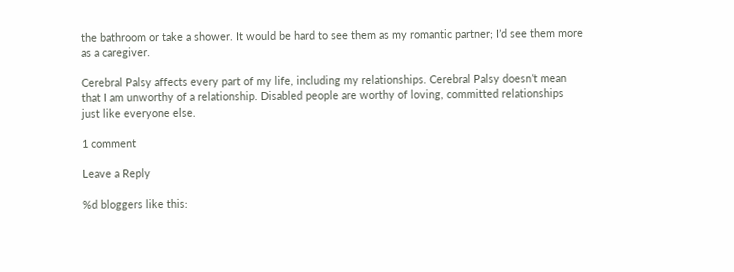the bathroom or take a shower. It would be hard to see them as my romantic partner; I’d see them more as a caregiver.

Cerebral Palsy affects every part of my life, including my relationships. Cerebral Palsy doesn’t mean that I am unworthy of a relationship. Disabled people are worthy of loving, committed relationships just like everyone else.

1 comment

Leave a Reply

%d bloggers like this: